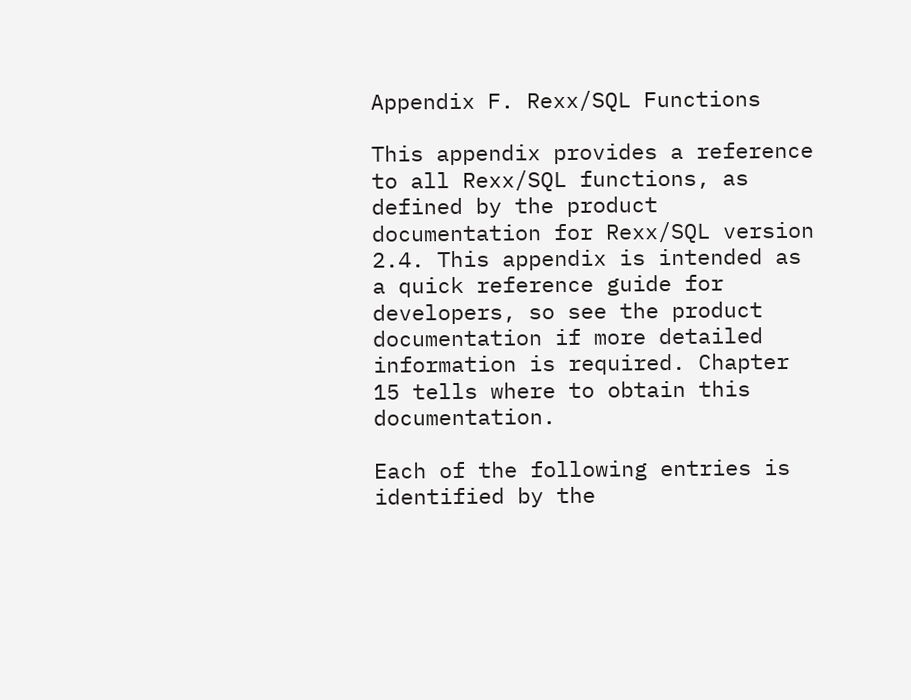Appendix F. Rexx/SQL Functions

This appendix provides a reference to all Rexx/SQL functions, as defined by the product documentation for Rexx/SQL version 2.4. This appendix is intended as a quick reference guide for developers, so see the product documentation if more detailed information is required. Chapter 15 tells where to obtain this documentation.

Each of the following entries is identified by the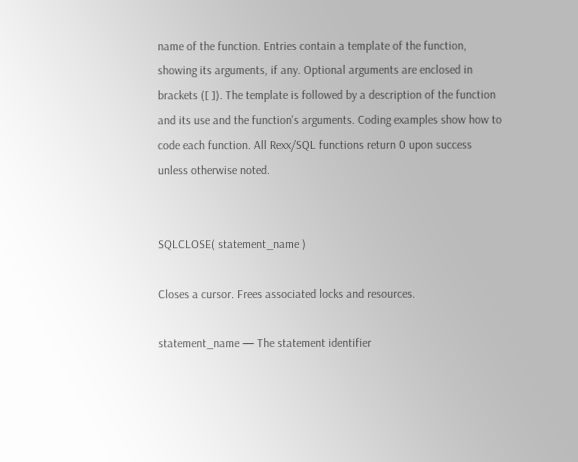name of the function. Entries contain a template of the function, showing its arguments, if any. Optional arguments are enclosed in brackets ([ ]). The template is followed by a description of the function and its use and the function's arguments. Coding examples show how to code each function. All Rexx/SQL functions return 0 upon success unless otherwise noted.


SQLCLOSE( statement_name )

Closes a cursor. Frees associated locks and resources.

statement_name — The statement identifier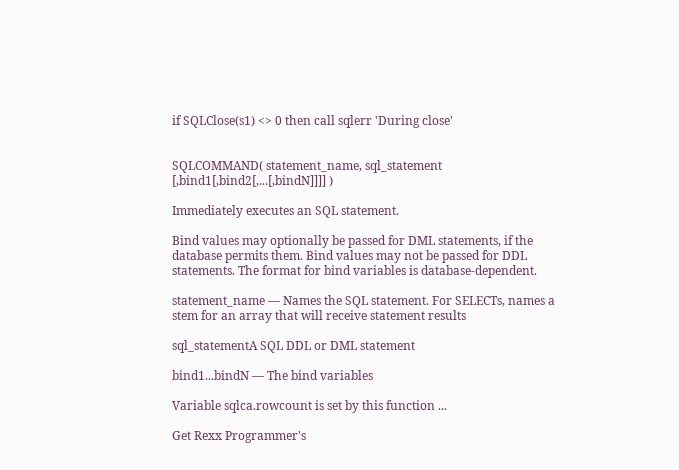if SQLClose(s1) <> 0 then call sqlerr 'During close'


SQLCOMMAND( statement_name, sql_statement [,bind1[,bind2[,...[,bindN]]]] )

Immediately executes an SQL statement.

Bind values may optionally be passed for DML statements, if the database permits them. Bind values may not be passed for DDL statements. The format for bind variables is database-dependent.

statement_name — Names the SQL statement. For SELECTs, names a stem for an array that will receive statement results

sql_statementA SQL DDL or DML statement

bind1...bindN — The bind variables

Variable sqlca.rowcount is set by this function ...

Get Rexx Programmer's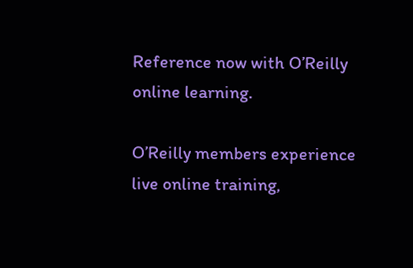Reference now with O’Reilly online learning.

O’Reilly members experience live online training,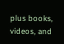plus books, videos, and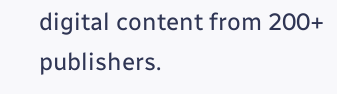digital content from 200+ publishers.